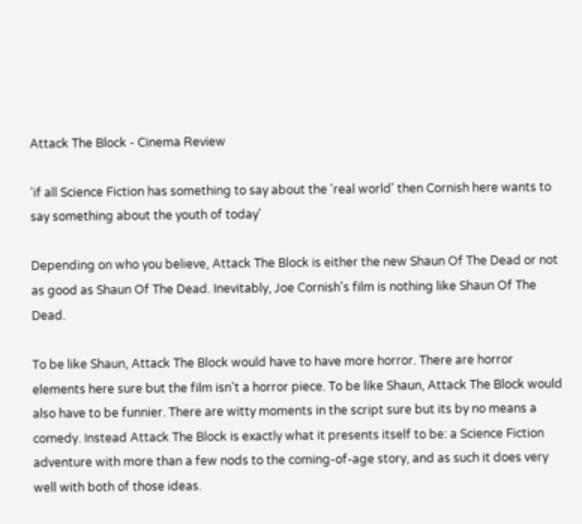Attack The Block - Cinema Review

'if all Science Fiction has something to say about the 'real world' then Cornish here wants to say something about the youth of today'

Depending on who you believe, Attack The Block is either the new Shaun Of The Dead or not as good as Shaun Of The Dead. Inevitably, Joe Cornish's film is nothing like Shaun Of The Dead.

To be like Shaun, Attack The Block would have to have more horror. There are horror elements here sure but the film isn't a horror piece. To be like Shaun, Attack The Block would also have to be funnier. There are witty moments in the script sure but its by no means a comedy. Instead Attack The Block is exactly what it presents itself to be: a Science Fiction adventure with more than a few nods to the coming-of-age story, and as such it does very well with both of those ideas.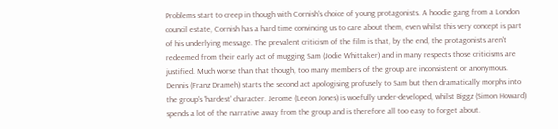Problems start to creep in though with Cornish's choice of young protagonists. A hoodie gang from a London council estate, Cornish has a hard time convincing us to care about them, even whilst this very concept is part of his underlying message. The prevalent criticism of the film is that, by the end, the protagonists aren't redeemed from their early act of mugging Sam (Jodie Whittaker) and in many respects those criticisms are justified. Much worse than that though, too many members of the group are inconsistent or anonymous. Dennis (Franz Drameh) starts the second act apologising profusely to Sam but then dramatically morphs into the group's 'hardest' character. Jerome (Leeon Jones) is woefully under-developed, whilst Biggz (Simon Howard) spends a lot of the narrative away from the group and is therefore all too easy to forget about.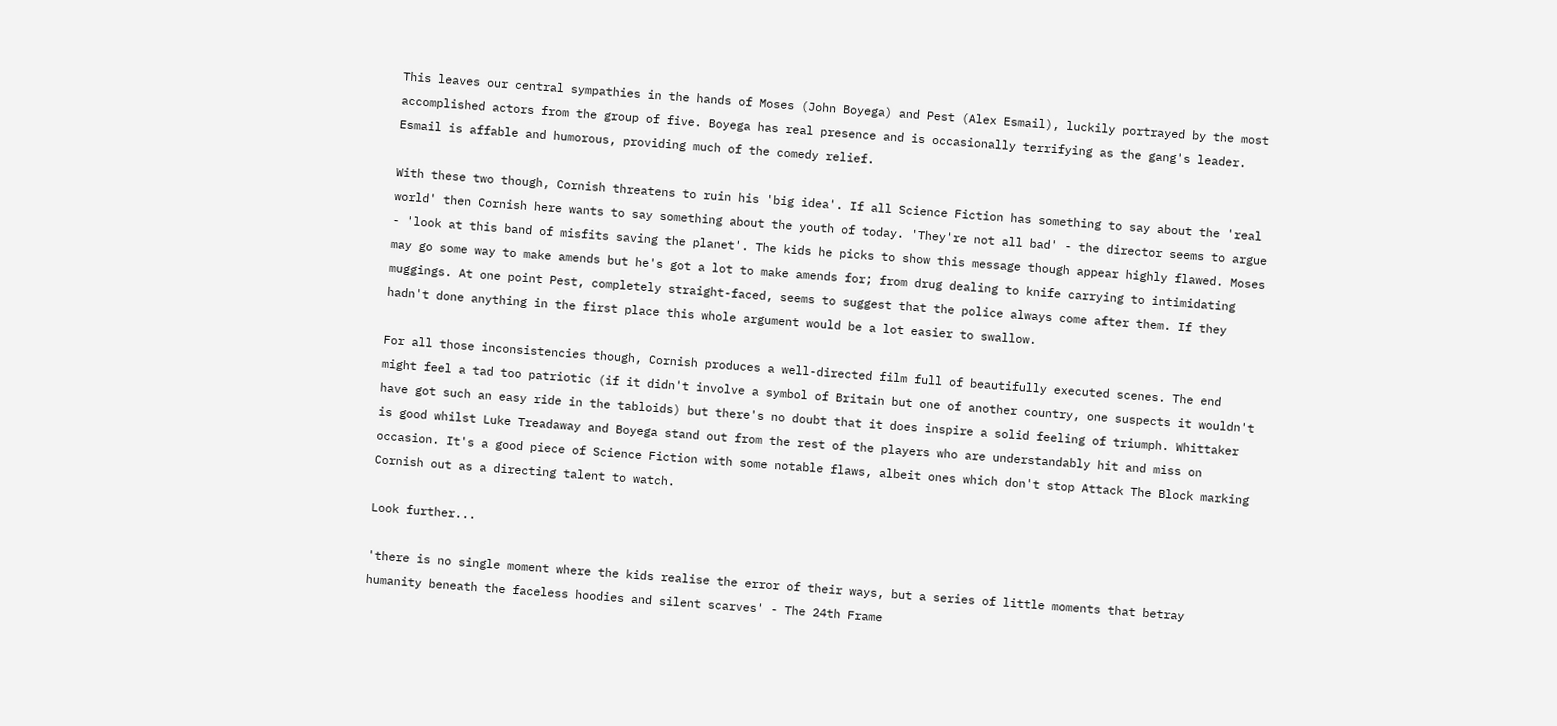This leaves our central sympathies in the hands of Moses (John Boyega) and Pest (Alex Esmail), luckily portrayed by the most accomplished actors from the group of five. Boyega has real presence and is occasionally terrifying as the gang's leader. Esmail is affable and humorous, providing much of the comedy relief.

With these two though, Cornish threatens to ruin his 'big idea'. If all Science Fiction has something to say about the 'real world' then Cornish here wants to say something about the youth of today. 'They're not all bad' - the director seems to argue - 'look at this band of misfits saving the planet'. The kids he picks to show this message though appear highly flawed. Moses may go some way to make amends but he's got a lot to make amends for; from drug dealing to knife carrying to intimidating muggings. At one point Pest, completely straight-faced, seems to suggest that the police always come after them. If they hadn't done anything in the first place this whole argument would be a lot easier to swallow.

For all those inconsistencies though, Cornish produces a well-directed film full of beautifully executed scenes. The end might feel a tad too patriotic (if it didn't involve a symbol of Britain but one of another country, one suspects it wouldn't have got such an easy ride in the tabloids) but there's no doubt that it does inspire a solid feeling of triumph. Whittaker is good whilst Luke Treadaway and Boyega stand out from the rest of the players who are understandably hit and miss on occasion. It's a good piece of Science Fiction with some notable flaws, albeit ones which don't stop Attack The Block marking Cornish out as a directing talent to watch.

Look further...

'there is no single moment where the kids realise the error of their ways, but a series of little moments that betray humanity beneath the faceless hoodies and silent scarves' - The 24th Frame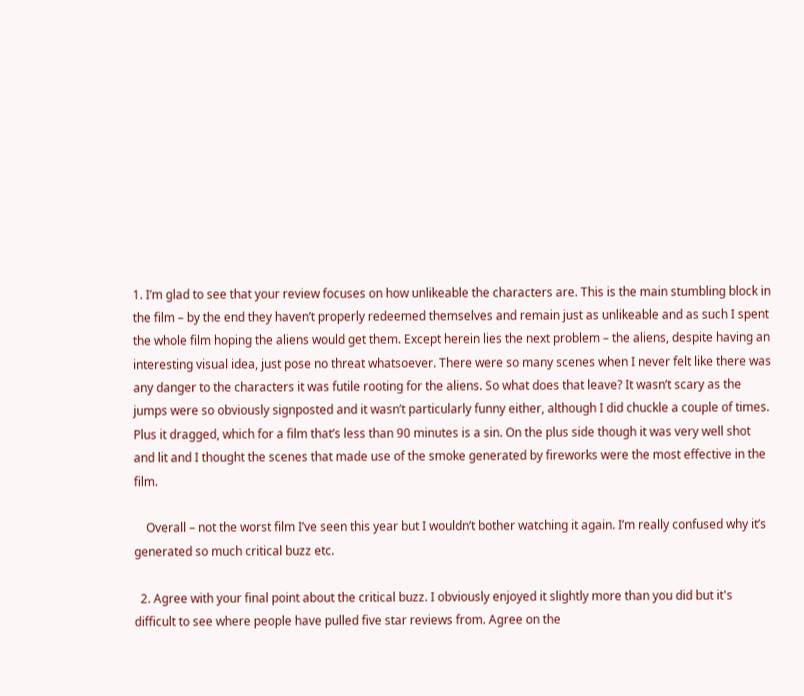1. I’m glad to see that your review focuses on how unlikeable the characters are. This is the main stumbling block in the film – by the end they haven’t properly redeemed themselves and remain just as unlikeable and as such I spent the whole film hoping the aliens would get them. Except herein lies the next problem – the aliens, despite having an interesting visual idea, just pose no threat whatsoever. There were so many scenes when I never felt like there was any danger to the characters it was futile rooting for the aliens. So what does that leave? It wasn’t scary as the jumps were so obviously signposted and it wasn’t particularly funny either, although I did chuckle a couple of times. Plus it dragged, which for a film that’s less than 90 minutes is a sin. On the plus side though it was very well shot and lit and I thought the scenes that made use of the smoke generated by fireworks were the most effective in the film.

    Overall – not the worst film I’ve seen this year but I wouldn’t bother watching it again. I’m really confused why it’s generated so much critical buzz etc.

  2. Agree with your final point about the critical buzz. I obviously enjoyed it slightly more than you did but it's difficult to see where people have pulled five star reviews from. Agree on the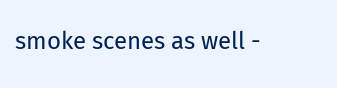smoke scenes as well -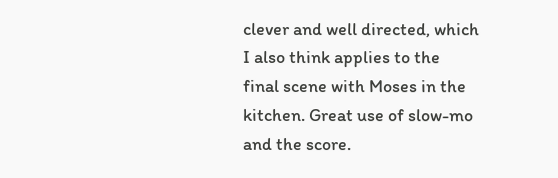clever and well directed, which I also think applies to the final scene with Moses in the kitchen. Great use of slow-mo and the score.